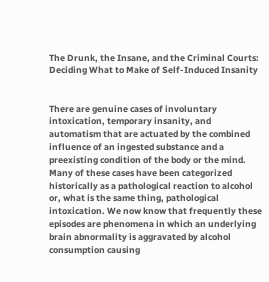The Drunk, the Insane, and the Criminal Courts: Deciding What to Make of Self-Induced Insanity


There are genuine cases of involuntary intoxication, temporary insanity, and automatism that are actuated by the combined influence of an ingested substance and a preexisting condition of the body or the mind. Many of these cases have been categorized historically as a pathological reaction to alcohol or, what is the same thing, pathological intoxication. We now know that frequently these episodes are phenomena in which an underlying brain abnormality is aggravated by alcohol consumption causing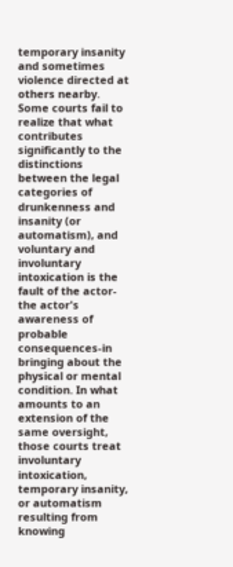temporary insanity and sometimes violence directed at others nearby. Some courts fail to realize that what contributes significantly to the distinctions between the legal categories of drunkenness and insanity (or automatism), and voluntary and involuntary intoxication is the fault of the actor-the actor's awareness of probable consequences-in bringing about the physical or mental condition. In what amounts to an extension of the same oversight, those courts treat involuntary intoxication, temporary insanity, or automatism resulting from knowing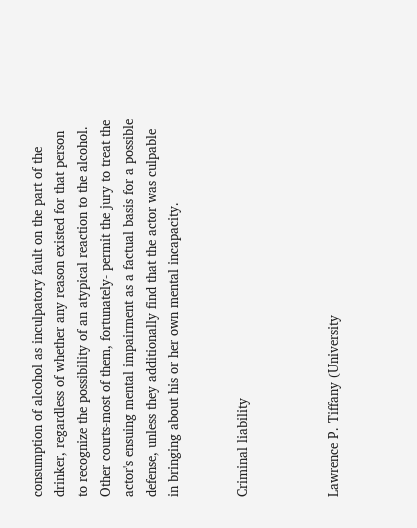consumption of alcohol as inculpatory fault on the part of the drinker, regardless of whether any reason existed for that person to recognize the possibility of an atypical reaction to the alcohol. Other courts-most of them, fortunately- permit the jury to treat the actor's ensuing mental impairment as a factual basis for a possible defense, unless they additionally find that the actor was culpable in bringing about his or her own mental incapacity.


Criminal liability



Lawrence P. Tiffany (University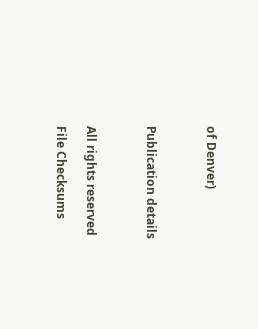of Denver)



Publication details



All rights reserved

File Checksums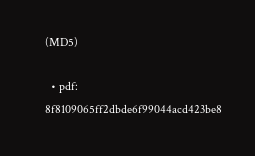(MD5)

  • pdf: 8f8109065ff2dbde6f99044acd423be8